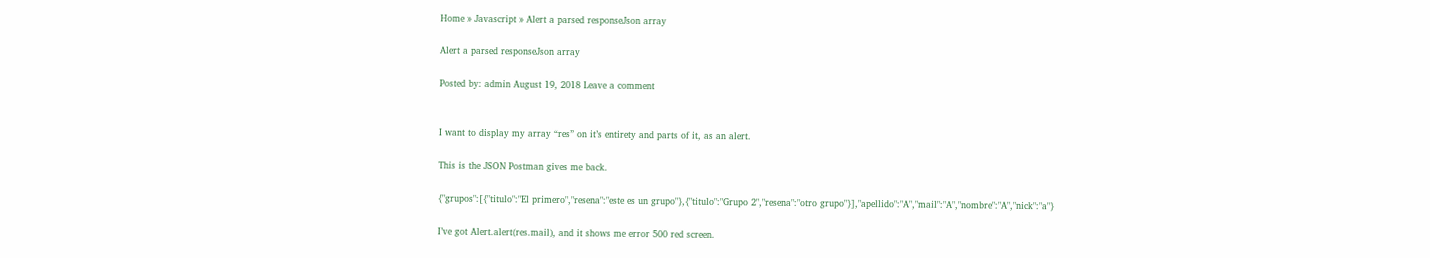Home » Javascript » Alert a parsed responseJson array

Alert a parsed responseJson array

Posted by: admin August 19, 2018 Leave a comment


I want to display my array “res” on it’s entirety and parts of it, as an alert.

This is the JSON Postman gives me back.

{"grupos":[{"titulo":"El primero","resena":"este es un grupo"},{"titulo":"Grupo 2","resena":"otro grupo"}],"apellido":"A","mail":"A","nombre":"A","nick":"a"}

I’ve got Alert.alert(res.mail), and it shows me error 500 red screen.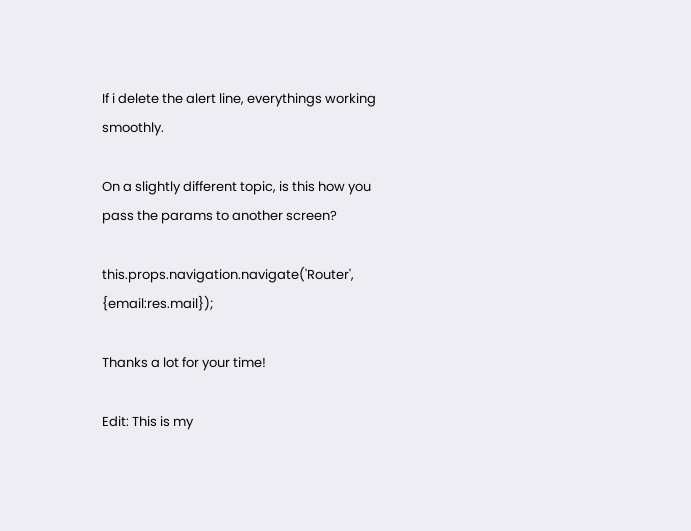If i delete the alert line, everythings working smoothly.

On a slightly different topic, is this how you pass the params to another screen?

this.props.navigation.navigate('Router', {email:res.mail});

Thanks a lot for your time!

Edit: This is my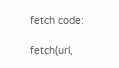fetch code:

fetch(url,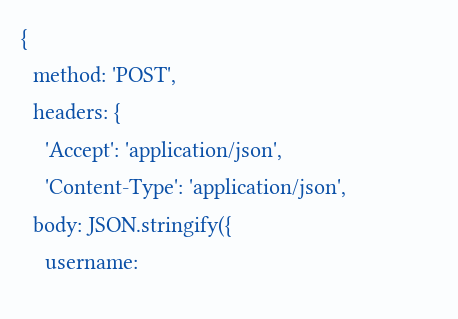{
  method: 'POST',
  headers: {
    'Accept': 'application/json',
    'Content-Type': 'application/json',
  body: JSON.stringify({
    username: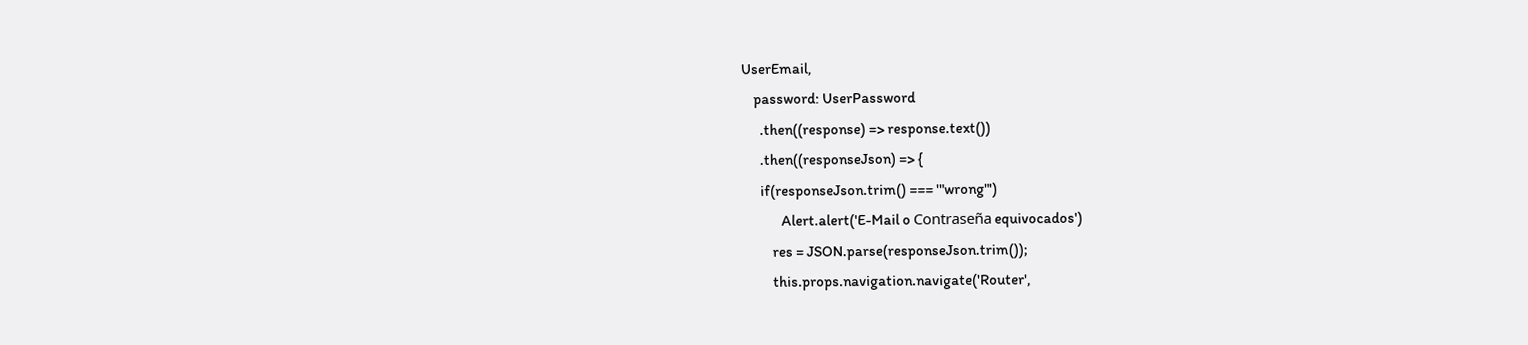UserEmail,
    password: UserPassword
      .then((response) => response.text())
      .then((responseJson) => {
      if(responseJson.trim() === '"wrong"')
             Alert.alert('E-Mail o Contraseña equivocados')
          res = JSON.parse(responseJson.trim());
          this.props.navigation.navigate('Router',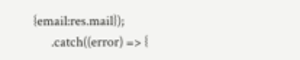{email:res.mail});
      .catch((error) => {